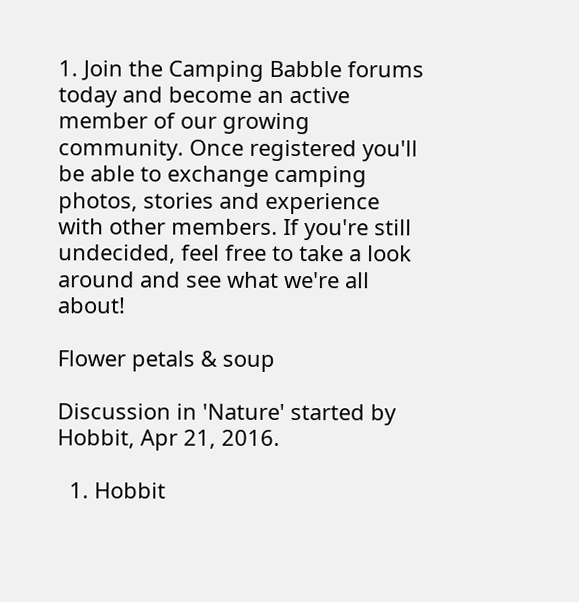1. Join the Camping Babble forums today and become an active member of our growing community. Once registered you'll be able to exchange camping photos, stories and experience with other members. If you're still undecided, feel free to take a look around and see what we're all about!

Flower petals & soup

Discussion in 'Nature' started by Hobbit, Apr 21, 2016.

  1. Hobbit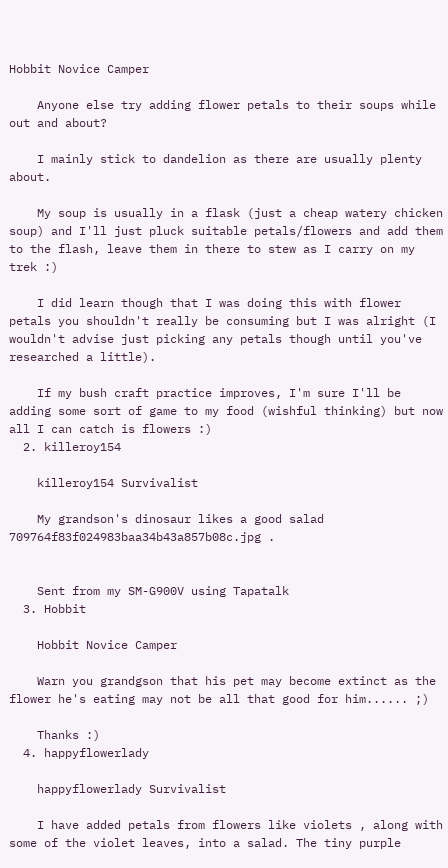Hobbit Novice Camper

    Anyone else try adding flower petals to their soups while out and about?

    I mainly stick to dandelion as there are usually plenty about.

    My soup is usually in a flask (just a cheap watery chicken soup) and I'll just pluck suitable petals/flowers and add them to the flash, leave them in there to stew as I carry on my trek :)

    I did learn though that I was doing this with flower petals you shouldn't really be consuming but I was alright (I wouldn't advise just picking any petals though until you've researched a little).

    If my bush craft practice improves, I'm sure I'll be adding some sort of game to my food (wishful thinking) but now all I can catch is flowers :)
  2. killeroy154

    killeroy154 Survivalist

    My grandson's dinosaur likes a good salad 709764f83f024983baa34b43a857b08c.jpg .


    Sent from my SM-G900V using Tapatalk
  3. Hobbit

    Hobbit Novice Camper

    Warn you grandgson that his pet may become extinct as the flower he's eating may not be all that good for him...... ;)

    Thanks :)
  4. happyflowerlady

    happyflowerlady Survivalist

    I have added petals from flowers like violets , along with some of the violet leaves, into a salad. The tiny purple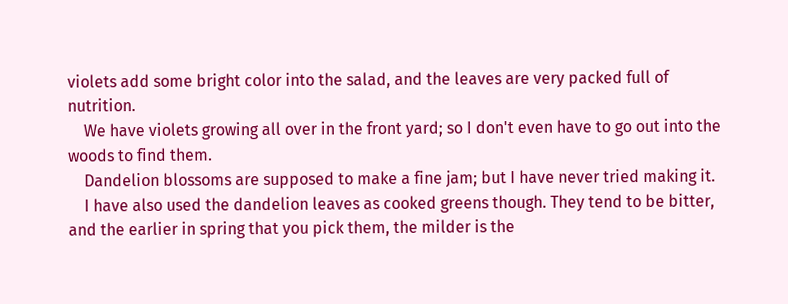violets add some bright color into the salad, and the leaves are very packed full of nutrition.
    We have violets growing all over in the front yard; so I don't even have to go out into the woods to find them.
    Dandelion blossoms are supposed to make a fine jam; but I have never tried making it.
    I have also used the dandelion leaves as cooked greens though. They tend to be bitter, and the earlier in spring that you pick them, the milder is the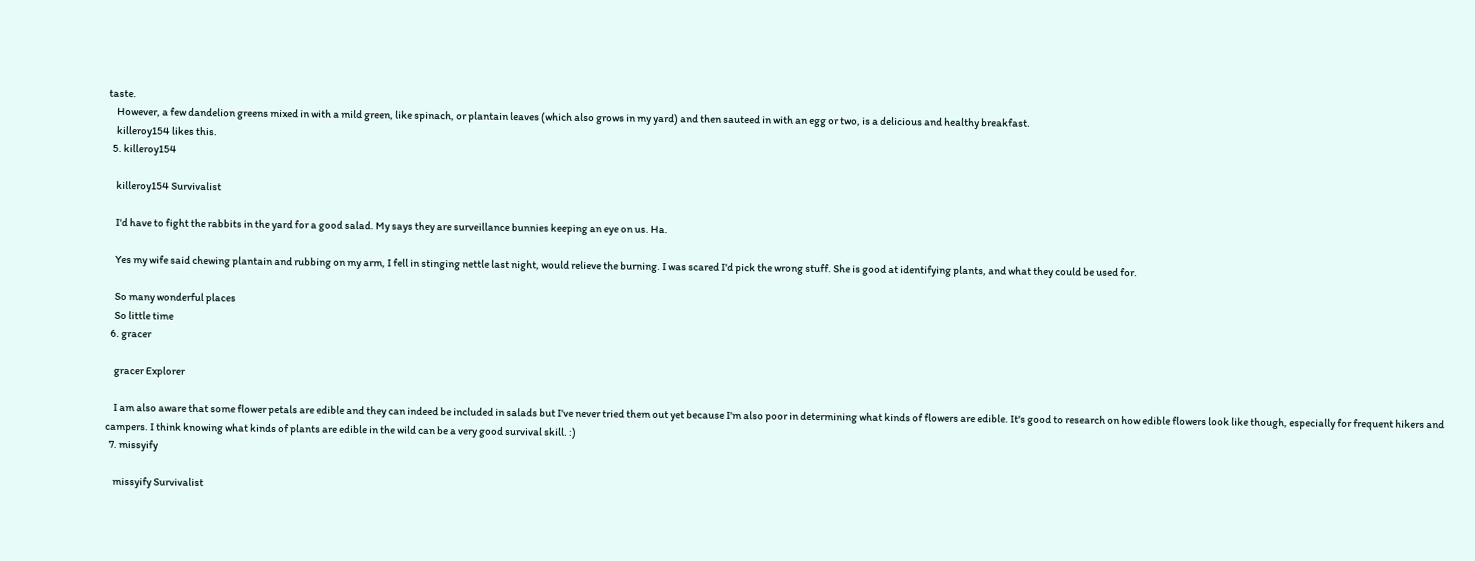taste.
    However, a few dandelion greens mixed in with a mild green, like spinach, or plantain leaves (which also grows in my yard) and then sauteed in with an egg or two, is a delicious and healthy breakfast.
    killeroy154 likes this.
  5. killeroy154

    killeroy154 Survivalist

    I'd have to fight the rabbits in the yard for a good salad. My says they are surveillance bunnies keeping an eye on us. Ha.

    Yes my wife said chewing plantain and rubbing on my arm, I fell in stinging nettle last night, would relieve the burning. I was scared I'd pick the wrong stuff. She is good at identifying plants, and what they could be used for.

    So many wonderful places
    So little time
  6. gracer

    gracer Explorer

    I am also aware that some flower petals are edible and they can indeed be included in salads but I've never tried them out yet because I'm also poor in determining what kinds of flowers are edible. It's good to research on how edible flowers look like though, especially for frequent hikers and campers. I think knowing what kinds of plants are edible in the wild can be a very good survival skill. :)
  7. missyify

    missyify Survivalist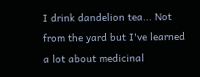I drink dandelion tea... Not from the yard but I've learned a lot about medicinal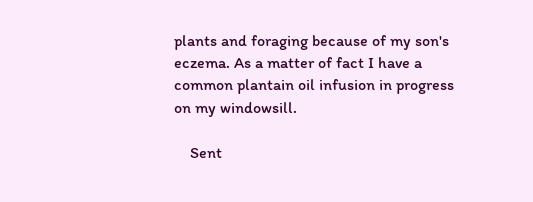plants and foraging because of my son's eczema. As a matter of fact I have a common plantain oil infusion in progress on my windowsill.

    Sent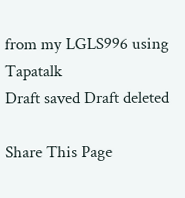from my LGLS996 using Tapatalk
Draft saved Draft deleted

Share This Page